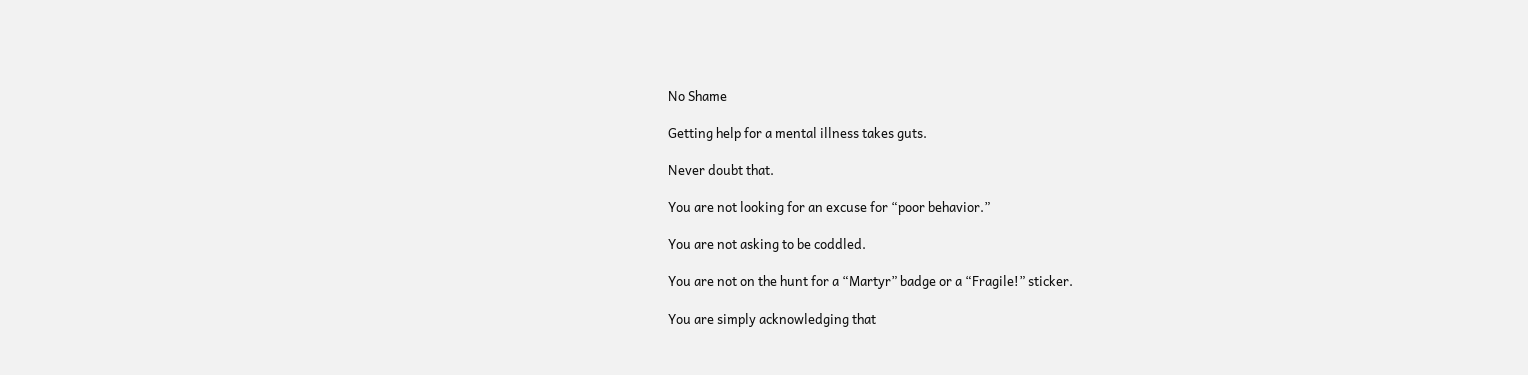No Shame

Getting help for a mental illness takes guts.

Never doubt that.

You are not looking for an excuse for “poor behavior.”

You are not asking to be coddled.

You are not on the hunt for a “Martyr” badge or a “Fragile!” sticker.

You are simply acknowledging that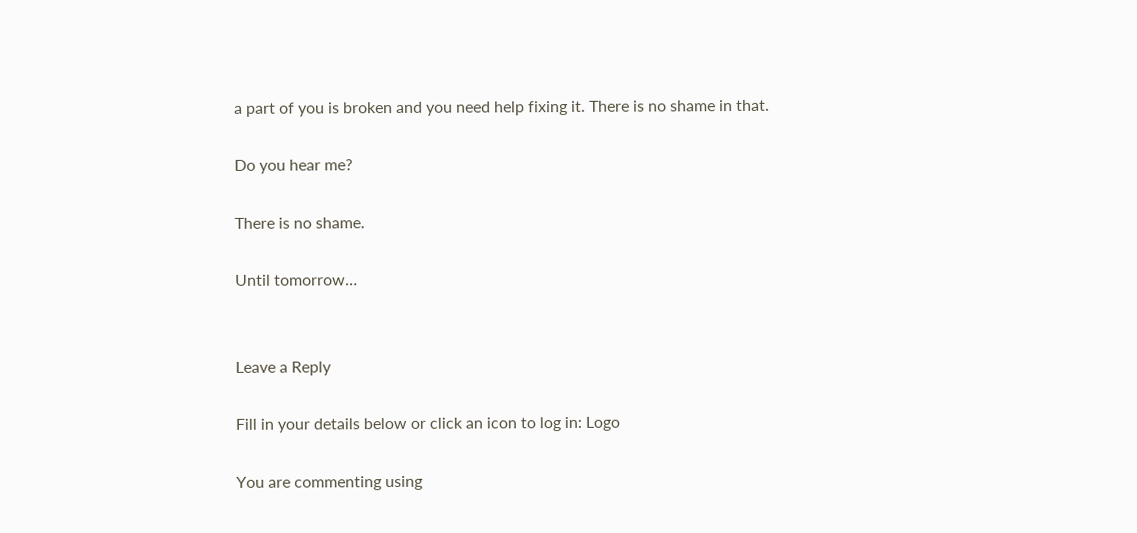a part of you is broken and you need help fixing it. There is no shame in that.

Do you hear me?

There is no shame.

Until tomorrow…


Leave a Reply

Fill in your details below or click an icon to log in: Logo

You are commenting using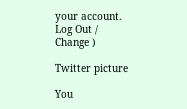your account. Log Out /  Change )

Twitter picture

You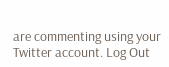are commenting using your Twitter account. Log Out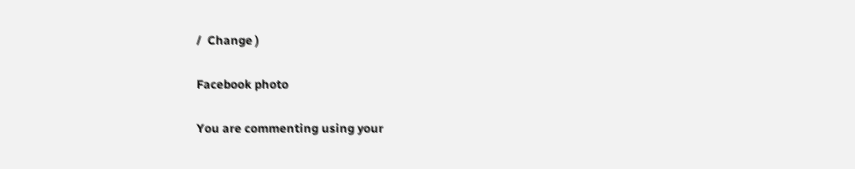/  Change )

Facebook photo

You are commenting using your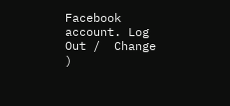Facebook account. Log Out /  Change )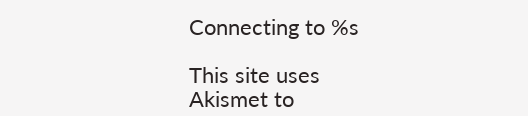Connecting to %s

This site uses Akismet to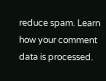reduce spam. Learn how your comment data is processed.